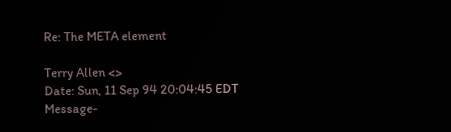Re: The META element

Terry Allen <>
Date: Sun, 11 Sep 94 20:04:45 EDT
Message-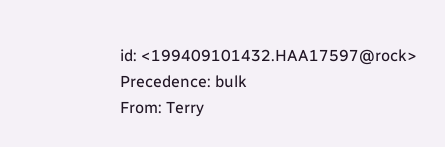id: <199409101432.HAA17597@rock>
Precedence: bulk
From: Terry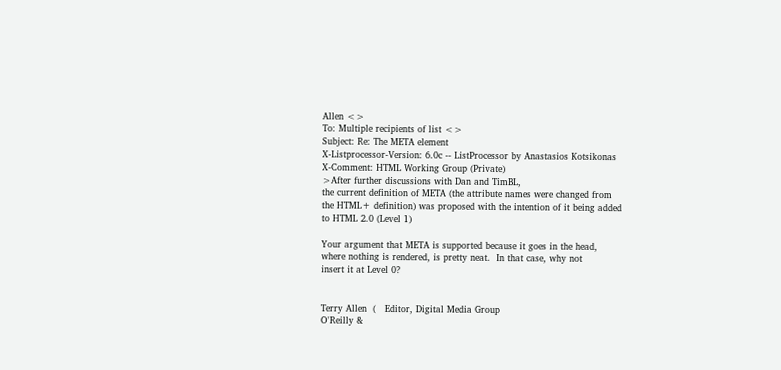Allen <>
To: Multiple recipients of list <>
Subject: Re: The META element
X-Listprocessor-Version: 6.0c -- ListProcessor by Anastasios Kotsikonas
X-Comment: HTML Working Group (Private)
>After further discussions with Dan and TimBL,
the current definition of META (the attribute names were changed from
the HTML+ definition) was proposed with the intention of it being added
to HTML 2.0 (Level 1)

Your argument that META is supported because it goes in the head,
where nothing is rendered, is pretty neat.  In that case, why not
insert it at Level 0?


Terry Allen  (   Editor, Digital Media Group
O'Reilly &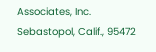Associates, Inc.    Sebastopol, Calif., 95472